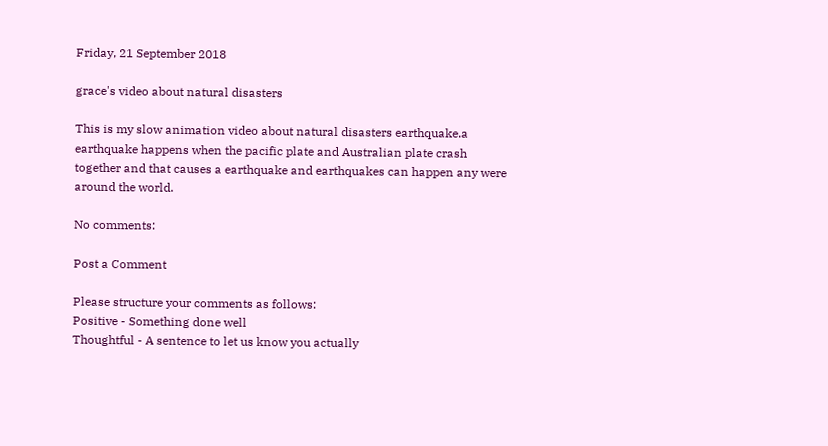Friday, 21 September 2018

grace's video about natural disasters

This is my slow animation video about natural disasters earthquake.a earthquake happens when the pacific plate and Australian plate crash together and that causes a earthquake and earthquakes can happen any were around the world.

No comments:

Post a Comment

Please structure your comments as follows:
Positive - Something done well
Thoughtful - A sentence to let us know you actually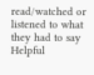read/watched or listened to what they had to say
Helpful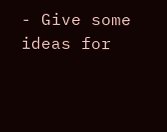- Give some ideas for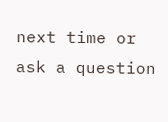next time or ask a question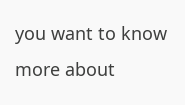you want to know more about